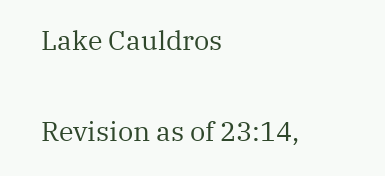Lake Cauldros

Revision as of 23:14,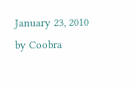January 23, 2010 by Coobra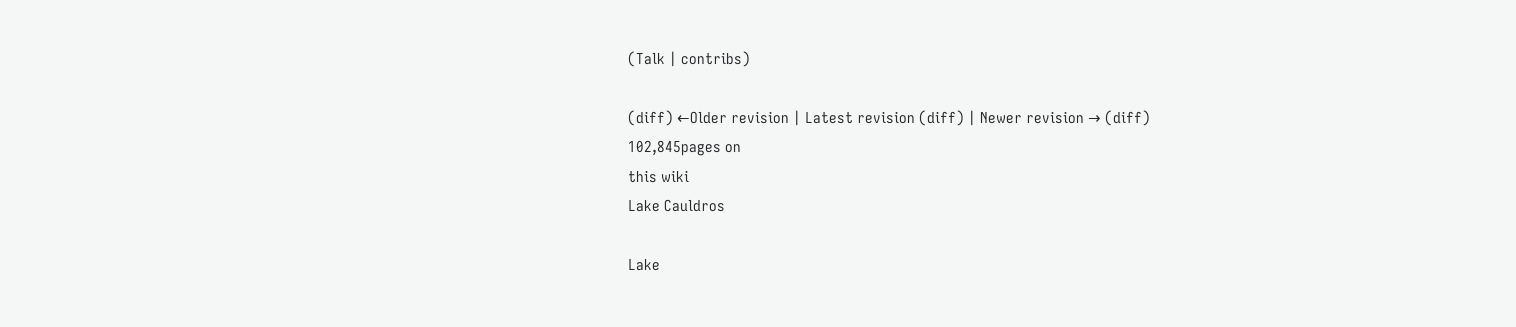(Talk | contribs)

(diff) ←Older revision | Latest revision (diff) | Newer revision → (diff)
102,845pages on
this wiki
Lake Cauldros

Lake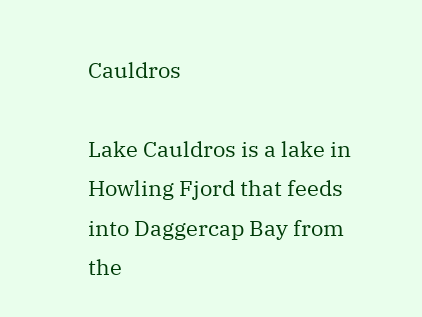Cauldros

Lake Cauldros is a lake in Howling Fjord that feeds into Daggercap Bay from the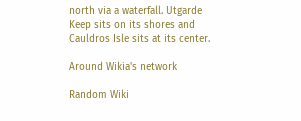north via a waterfall. Utgarde Keep sits on its shores and Cauldros Isle sits at its center.

Around Wikia's network

Random Wiki